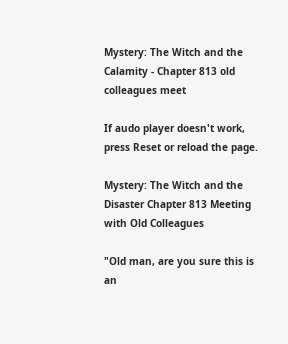Mystery: The Witch and the Calamity - Chapter 813 old colleagues meet

If audo player doesn't work, press Reset or reload the page.

Mystery: The Witch and the Disaster Chapter 813 Meeting with Old Colleagues

"Old man, are you sure this is an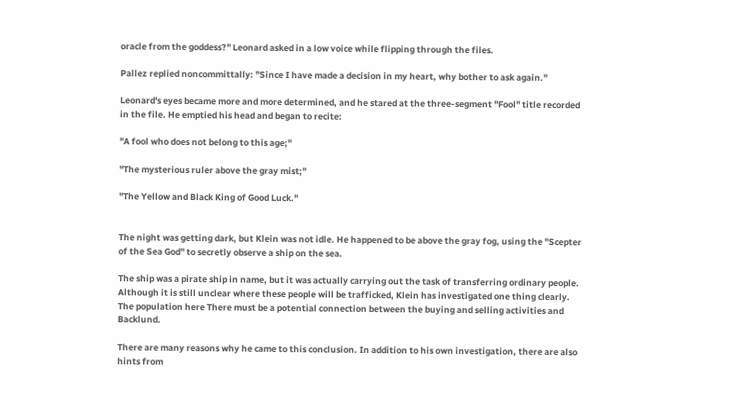oracle from the goddess?" Leonard asked in a low voice while flipping through the files.

Pallez replied noncommittally: "Since I have made a decision in my heart, why bother to ask again."

Leonard's eyes became more and more determined, and he stared at the three-segment "Fool" title recorded in the file. He emptied his head and began to recite:

"A fool who does not belong to this age;"

"The mysterious ruler above the gray mist;"

"The Yellow and Black King of Good Luck."


The night was getting dark, but Klein was not idle. He happened to be above the gray fog, using the "Scepter of the Sea God" to secretly observe a ship on the sea.

The ship was a pirate ship in name, but it was actually carrying out the task of transferring ordinary people. Although it is still unclear where these people will be trafficked, Klein has investigated one thing clearly. The population here There must be a potential connection between the buying and selling activities and Backlund.

There are many reasons why he came to this conclusion. In addition to his own investigation, there are also hints from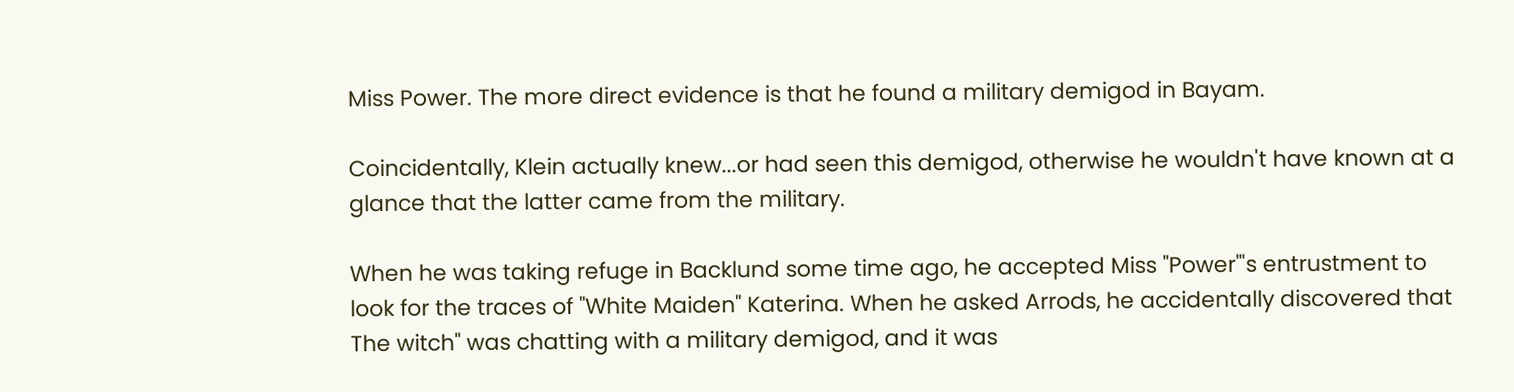Miss Power. The more direct evidence is that he found a military demigod in Bayam.

Coincidentally, Klein actually knew...or had seen this demigod, otherwise he wouldn't have known at a glance that the latter came from the military.

When he was taking refuge in Backlund some time ago, he accepted Miss "Power"'s entrustment to look for the traces of "White Maiden" Katerina. When he asked Arrods, he accidentally discovered that The witch" was chatting with a military demigod, and it was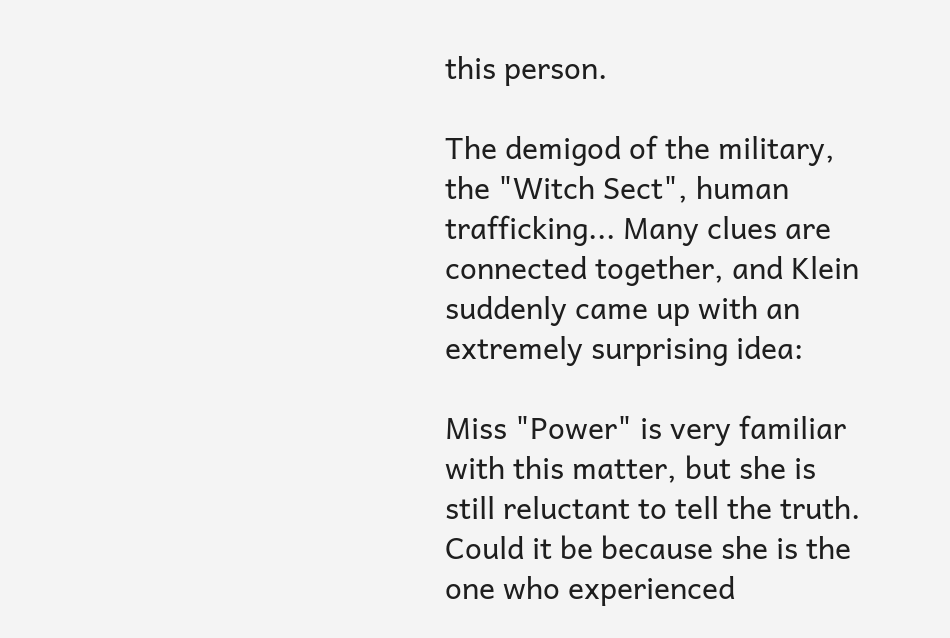this person.

The demigod of the military, the "Witch Sect", human trafficking... Many clues are connected together, and Klein suddenly came up with an extremely surprising idea:

Miss "Power" is very familiar with this matter, but she is still reluctant to tell the truth. Could it be because she is the one who experienced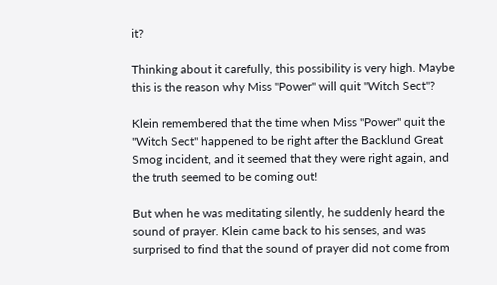it?

Thinking about it carefully, this possibility is very high. Maybe this is the reason why Miss "Power" will quit "Witch Sect"?

Klein remembered that the time when Miss "Power" quit the "Witch Sect" happened to be right after the Backlund Great Smog incident, and it seemed that they were right again, and the truth seemed to be coming out!

But when he was meditating silently, he suddenly heard the sound of prayer. Klein came back to his senses, and was surprised to find that the sound of prayer did not come from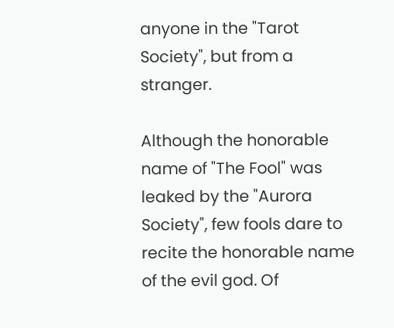anyone in the "Tarot Society", but from a stranger.

Although the honorable name of "The Fool" was leaked by the "Aurora Society", few fools dare to recite the honorable name of the evil god. Of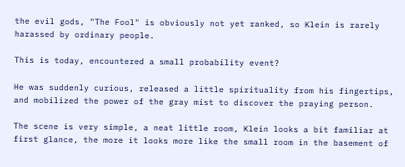the evil gods, "The Fool" is obviously not yet ranked, so Klein is rarely harassed by ordinary people.

This is today, encountered a small probability event?

He was suddenly curious, released a little spirituality from his fingertips, and mobilized the power of the gray mist to discover the praying person.

The scene is very simple, a neat little room, Klein looks a bit familiar at first glance, the more it looks more like the small room in the basement of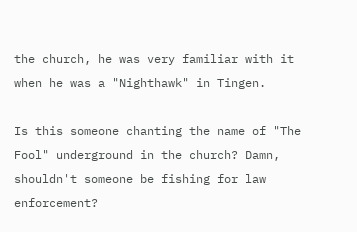the church, he was very familiar with it when he was a "Nighthawk" in Tingen.

Is this someone chanting the name of "The Fool" underground in the church? Damn, shouldn't someone be fishing for law enforcement?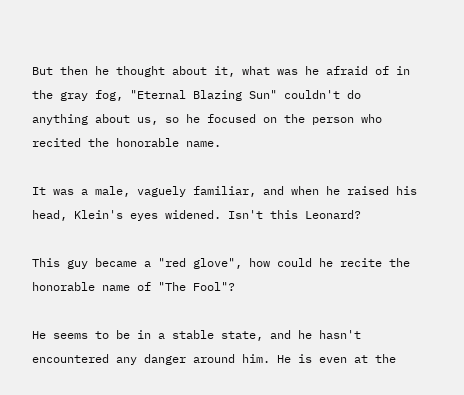But then he thought about it, what was he afraid of in the gray fog, "Eternal Blazing Sun" couldn't do anything about us, so he focused on the person who recited the honorable name.

It was a male, vaguely familiar, and when he raised his head, Klein's eyes widened. Isn't this Leonard?

This guy became a "red glove", how could he recite the honorable name of "The Fool"?

He seems to be in a stable state, and he hasn't encountered any danger around him. He is even at the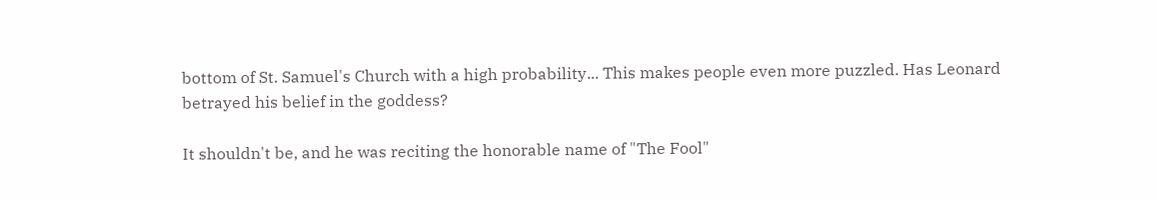bottom of St. Samuel's Church with a high probability... This makes people even more puzzled. Has Leonard betrayed his belief in the goddess?

It shouldn't be, and he was reciting the honorable name of "The Fool"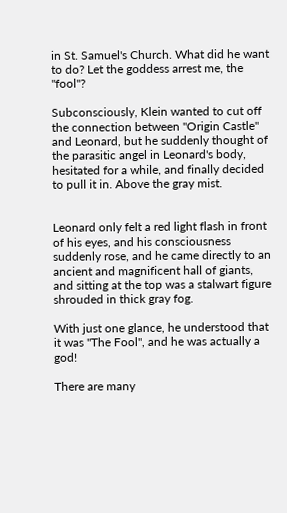in St. Samuel's Church. What did he want to do? Let the goddess arrest me, the "fool"?

Subconsciously, Klein wanted to cut off the connection between "Origin Castle" and Leonard, but he suddenly thought of the parasitic angel in Leonard's body, hesitated for a while, and finally decided to pull it in. Above the gray mist.


Leonard only felt a red light flash in front of his eyes, and his consciousness suddenly rose, and he came directly to an ancient and magnificent hall of giants, and sitting at the top was a stalwart figure shrouded in thick gray fog.

With just one glance, he understood that it was "The Fool", and he was actually a god!

There are many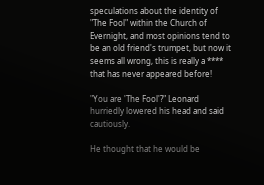speculations about the identity of "The Fool" within the Church of Evernight, and most opinions tend to be an old friend's trumpet, but now it seems all wrong, this is really a **** that has never appeared before!

"You are 'The Fool'?" Leonard hurriedly lowered his head and said cautiously.

He thought that he would be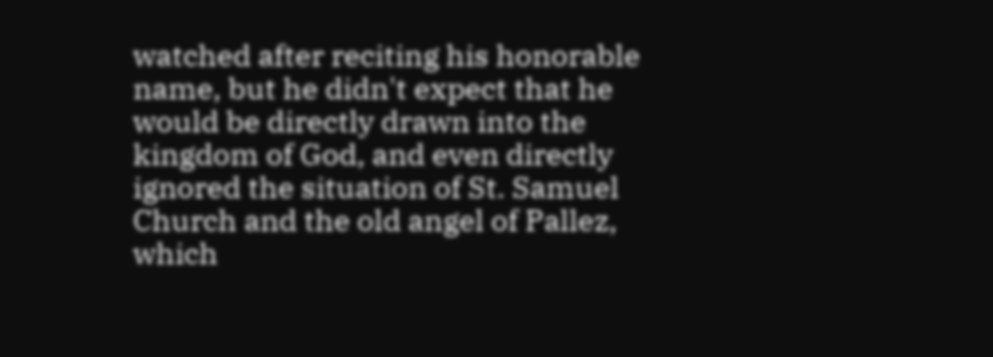watched after reciting his honorable name, but he didn't expect that he would be directly drawn into the kingdom of God, and even directly ignored the situation of St. Samuel Church and the old angel of Pallez, which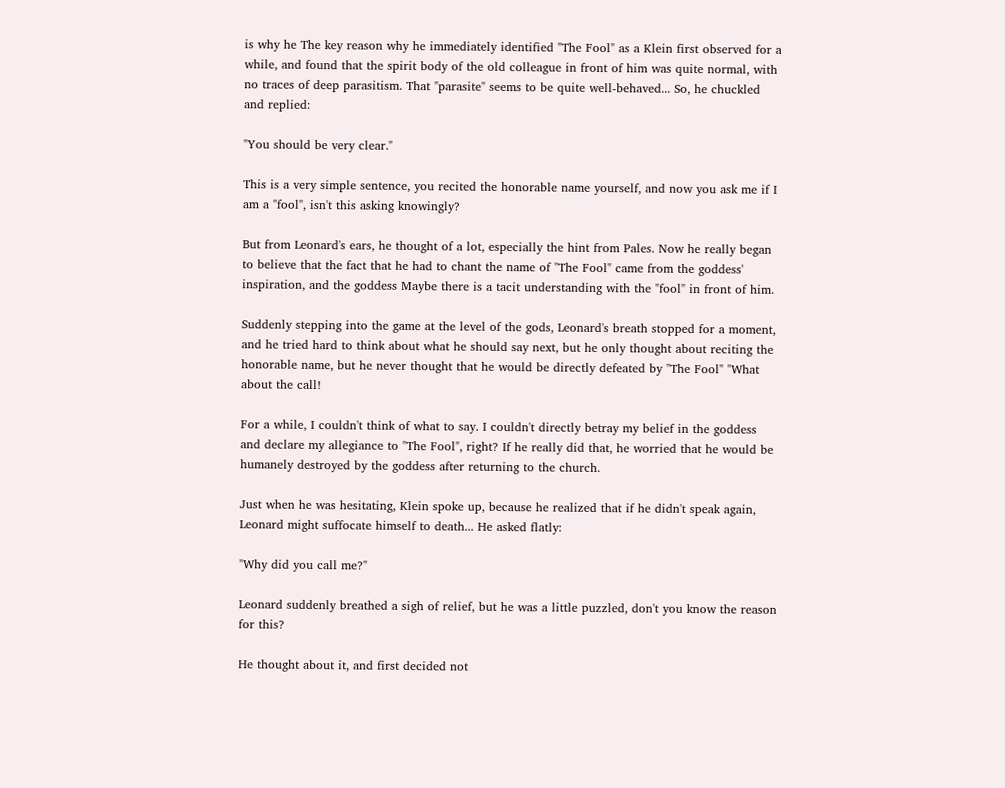is why he The key reason why he immediately identified "The Fool" as a Klein first observed for a while, and found that the spirit body of the old colleague in front of him was quite normal, with no traces of deep parasitism. That "parasite" seems to be quite well-behaved... So, he chuckled and replied:

"You should be very clear."

This is a very simple sentence, you recited the honorable name yourself, and now you ask me if I am a "fool", isn't this asking knowingly?

But from Leonard's ears, he thought of a lot, especially the hint from Pales. Now he really began to believe that the fact that he had to chant the name of "The Fool" came from the goddess' inspiration, and the goddess Maybe there is a tacit understanding with the "fool" in front of him.

Suddenly stepping into the game at the level of the gods, Leonard's breath stopped for a moment, and he tried hard to think about what he should say next, but he only thought about reciting the honorable name, but he never thought that he would be directly defeated by "The Fool" "What about the call!

For a while, I couldn't think of what to say. I couldn't directly betray my belief in the goddess and declare my allegiance to "The Fool", right? If he really did that, he worried that he would be humanely destroyed by the goddess after returning to the church.

Just when he was hesitating, Klein spoke up, because he realized that if he didn't speak again, Leonard might suffocate himself to death... He asked flatly:

"Why did you call me?"

Leonard suddenly breathed a sigh of relief, but he was a little puzzled, don't you know the reason for this?

He thought about it, and first decided not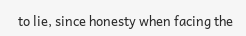to lie, since honesty when facing the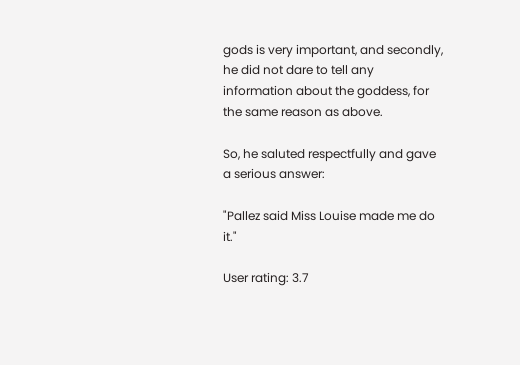gods is very important, and secondly, he did not dare to tell any information about the goddess, for the same reason as above.

So, he saluted respectfully and gave a serious answer:

"Pallez said Miss Louise made me do it."

User rating: 3.7